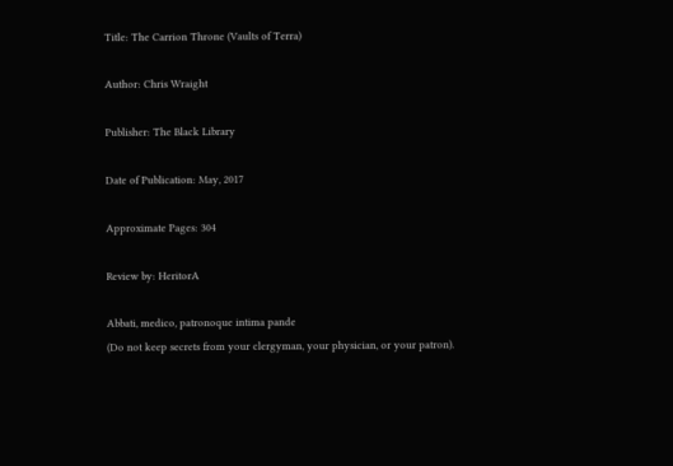Title: The Carrion Throne (Vaults of Terra)

Author: Chris Wraight

Publisher: The Black Library

Date of Publication: May, 2017

Approximate Pages: 304

Review by: HeritorA

Abbati, medico, patronoque intima pande
(Do not keep secrets from your clergyman, your physician, or your patron).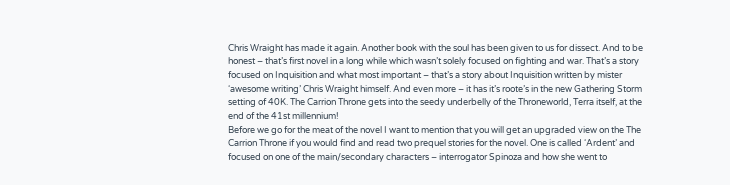Chris Wraight has made it again. Another book with the soul has been given to us for dissect. And to be honest – that’s first novel in a long while which wasn’t solely focused on fighting and war. That’s a story focused on Inquisition and what most important – that’s a story about Inquisition written by mister ‘awesome writing’ Chris Wraight himself. And even more – it has it’s roote’s in the new Gathering Storm setting of 40K. The Carrion Throne gets into the seedy underbelly of the Throneworld, Terra itself, at the end of the 41st millennium!
Before we go for the meat of the novel I want to mention that you will get an upgraded view on the The Carrion Throne if you would find and read two prequel stories for the novel. One is called ‘Ardent’ and focused on one of the main/secondary characters – interrogator Spinoza and how she went to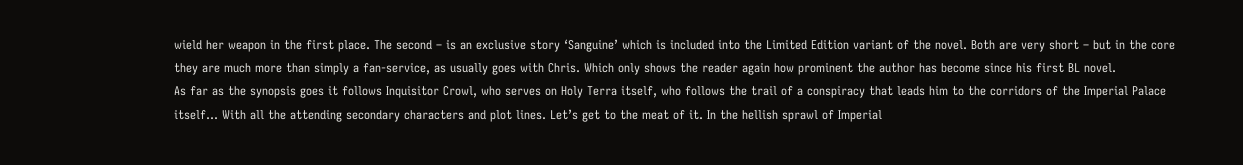wield her weapon in the first place. The second – is an exclusive story ‘Sanguine’ which is included into the Limited Edition variant of the novel. Both are very short – but in the core they are much more than simply a fan-service, as usually goes with Chris. Which only shows the reader again how prominent the author has become since his first BL novel.
As far as the synopsis goes it follows Inquisitor Crowl, who serves on Holy Terra itself, who follows the trail of a conspiracy that leads him to the corridors of the Imperial Palace itself… With all the attending secondary characters and plot lines. Let’s get to the meat of it. In the hellish sprawl of Imperial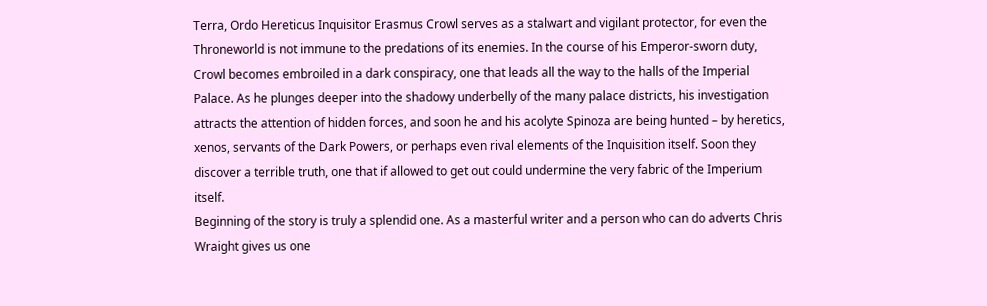Terra, Ordo Hereticus Inquisitor Erasmus Crowl serves as a stalwart and vigilant protector, for even the Throneworld is not immune to the predations of its enemies. In the course of his Emperor-sworn duty, Crowl becomes embroiled in a dark conspiracy, one that leads all the way to the halls of the Imperial Palace. As he plunges deeper into the shadowy underbelly of the many palace districts, his investigation attracts the attention of hidden forces, and soon he and his acolyte Spinoza are being hunted – by heretics, xenos, servants of the Dark Powers, or perhaps even rival elements of the Inquisition itself. Soon they discover a terrible truth, one that if allowed to get out could undermine the very fabric of the Imperium itself.
Beginning of the story is truly a splendid one. As a masterful writer and a person who can do adverts Chris Wraight gives us one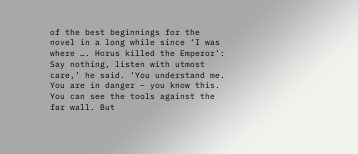of the best beginnings for the novel in a long while since ‘I was where …. Horus killed the Emperor’:
Say nothing, listen with utmost care,’ he said. ‘You understand me. You are in danger – you know this. You can see the tools against the far wall. But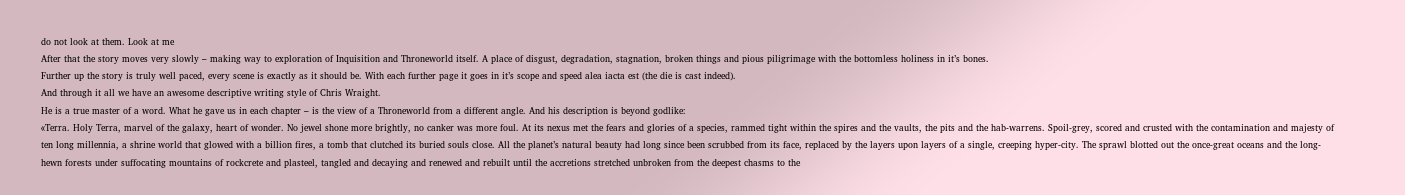do not look at them. Look at me
After that the story moves very slowly – making way to exploration of Inquisition and Throneworld itself. A place of disgust, degradation, stagnation, broken things and pious piligrimage with the bottomless holiness in it’s bones.
Further up the story is truly well paced, every scene is exactly as it should be. With each further page it goes in it’s scope and speed alea iacta est (the die is cast indeed).
And through it all we have an awesome descriptive writing style of Chris Wraight.
He is a true master of a word. What he gave us in each chapter – is the view of a Throneworld from a different angle. And his description is beyond godlike:
«Terra. Holy Terra, marvel of the galaxy, heart of wonder. No jewel shone more brightly, no canker was more foul. At its nexus met the fears and glories of a species, rammed tight within the spires and the vaults, the pits and the hab-warrens. Spoil-grey, scored and crusted with the contamination and majesty of ten long millennia, a shrine world that glowed with a billion fires, a tomb that clutched its buried souls close. All the planet’s natural beauty had long since been scrubbed from its face, replaced by the layers upon layers of a single, creeping hyper-city. The sprawl blotted out the once-great oceans and the long-hewn forests under suffocating mountains of rockcrete and plasteel, tangled and decaying and renewed and rebuilt until the accretions stretched unbroken from the deepest chasms to the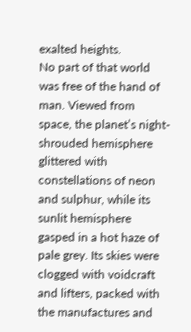exalted heights.
No part of that world was free of the hand of man. Viewed from space, the planet’s night-shrouded hemisphere glittered with constellations of neon and sulphur, while its sunlit hemisphere gasped in a hot haze of pale grey. Its skies were clogged with voidcraft and lifters, packed with the manufactures and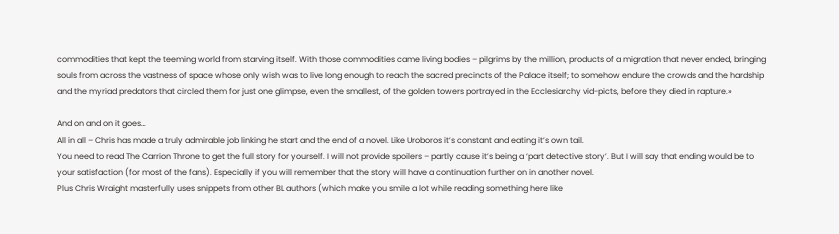commodities that kept the teeming world from starving itself. With those commodities came living bodies – pilgrims by the million, products of a migration that never ended, bringing souls from across the vastness of space whose only wish was to live long enough to reach the sacred precincts of the Palace itself; to somehow endure the crowds and the hardship and the myriad predators that circled them for just one glimpse, even the smallest, of the golden towers portrayed in the Ecclesiarchy vid-picts, before they died in rapture.»

And on and on it goes…
All in all – Chris has made a truly admirable job linking he start and the end of a novel. Like Uroboros it’s constant and eating it’s own tail.
You need to read The Carrion Throne to get the full story for yourself. I will not provide spoilers – partly cause it’s being a ‘part detective story’. But I will say that ending would be to your satisfaction (for most of the fans). Especially if you will remember that the story will have a continuation further on in another novel.
Plus Chris Wraight masterfully uses snippets from other BL authors (which make you smile a lot while reading something here like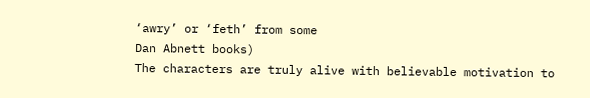‘awry’ or ‘feth’ from some
Dan Abnett books)
The characters are truly alive with believable motivation to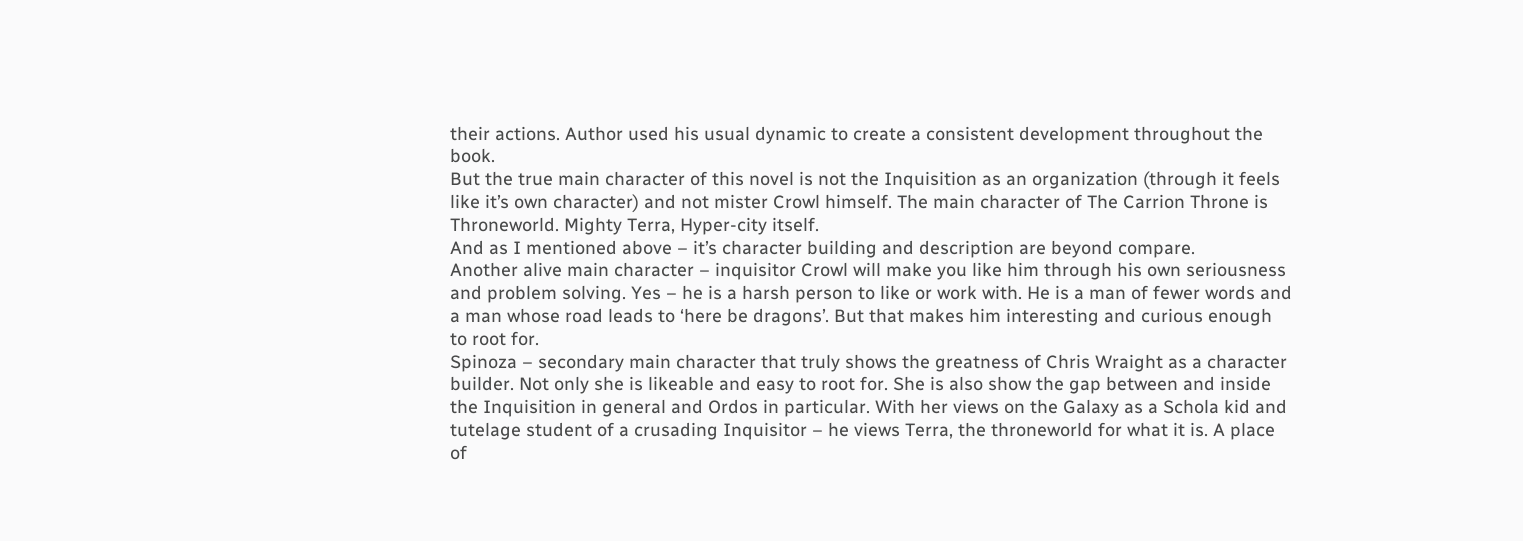their actions. Author used his usual dynamic to create a consistent development throughout the book.
But the true main character of this novel is not the Inquisition as an organization (through it feels like it’s own character) and not mister Crowl himself. The main character of The Carrion Throne is Throneworld. Mighty Terra, Hyper-city itself.
And as I mentioned above – it’s character building and description are beyond compare.
Another alive main character – inquisitor Crowl will make you like him through his own seriousness and problem solving. Yes – he is a harsh person to like or work with. He is a man of fewer words and a man whose road leads to ‘here be dragons’. But that makes him interesting and curious enough to root for.
Spinoza – secondary main character that truly shows the greatness of Chris Wraight as a character builder. Not only she is likeable and easy to root for. She is also show the gap between and inside the Inquisition in general and Ordos in particular. With her views on the Galaxy as a Schola kid and tutelage student of a crusading Inquisitor – he views Terra, the throneworld for what it is. A place of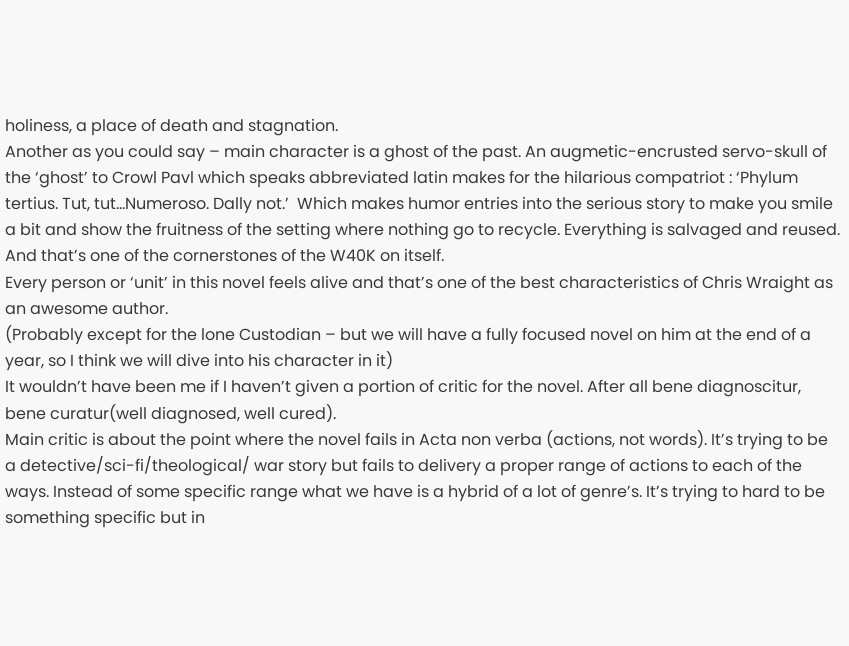holiness, a place of death and stagnation.
Another as you could say – main character is a ghost of the past. An augmetic-encrusted servo-skull of the ‘ghost’ to Crowl Pavl which speaks abbreviated latin makes for the hilarious compatriot : ‘Phylum tertius. Tut, tut…Numeroso. Dally not.’  Which makes humor entries into the serious story to make you smile a bit and show the fruitness of the setting where nothing go to recycle. Everything is salvaged and reused. And that’s one of the cornerstones of the W40K on itself.
Every person or ‘unit’ in this novel feels alive and that’s one of the best characteristics of Chris Wraight as an awesome author.
(Probably except for the lone Custodian – but we will have a fully focused novel on him at the end of a year, so I think we will dive into his character in it)
It wouldn’t have been me if I haven’t given a portion of critic for the novel. After all bene diagnoscitur, bene curatur(well diagnosed, well cured).
Main critic is about the point where the novel fails in Acta non verba (actions, not words). It’s trying to be a detective/sci-fi/theological/ war story but fails to delivery a proper range of actions to each of the ways. Instead of some specific range what we have is a hybrid of a lot of genre’s. It’s trying to hard to be something specific but in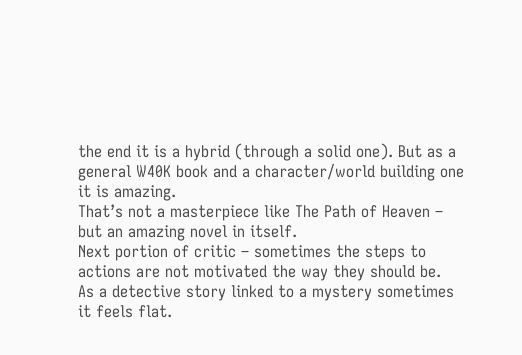the end it is a hybrid (through a solid one). But as a general W40K book and a character/world building one it is amazing.
That’s not a masterpiece like The Path of Heaven – but an amazing novel in itself.
Next portion of critic – sometimes the steps to actions are not motivated the way they should be.
As a detective story linked to a mystery sometimes it feels flat.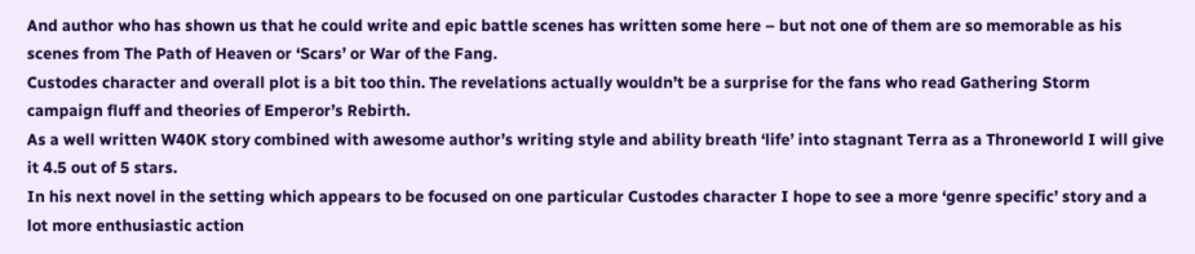And author who has shown us that he could write and epic battle scenes has written some here – but not one of them are so memorable as his scenes from The Path of Heaven or ‘Scars’ or War of the Fang.
Custodes character and overall plot is a bit too thin. The revelations actually wouldn’t be a surprise for the fans who read Gathering Storm campaign fluff and theories of Emperor’s Rebirth.
As a well written W40K story combined with awesome author’s writing style and ability breath ‘life’ into stagnant Terra as a Throneworld I will give it 4.5 out of 5 stars.
In his next novel in the setting which appears to be focused on one particular Custodes character I hope to see a more ‘genre specific’ story and a lot more enthusiastic action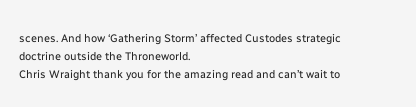scenes. And how ‘Gathering Storm’ affected Custodes strategic doctrine outside the Throneworld.
Chris Wraight thank you for the amazing read and can’t wait to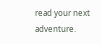read your next adventure.